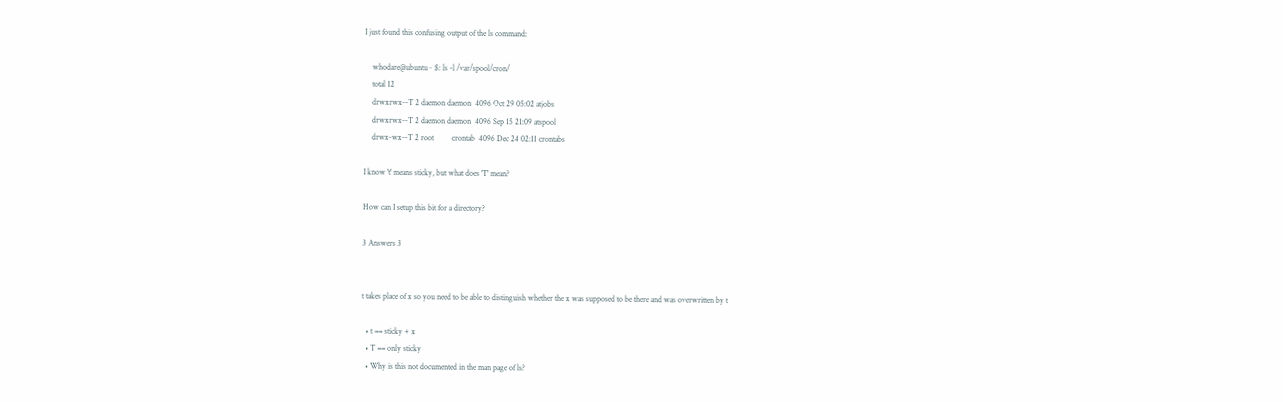I just found this confusing output of the ls command:

    whodare@ubuntu~ $: ls -l /var/spool/cron/
    total 12
    drwxrwx--T 2 daemon daemon  4096 Oct 29 05:02 atjobs
    drwxrwx--T 2 daemon daemon  4096 Sep 15 21:09 atspool
    drwx-wx--T 2 root         crontab  4096 Dec 24 02:11 crontabs

I know 't' means sticky, but what does 'T' mean?

How can I setup this bit for a directory?

3 Answers 3


t takes place of x so you need to be able to distinguish whether the x was supposed to be there and was overwritten by t

  • t == sticky + x
  • T == only sticky
  • Why is this not documented in the man page of ls?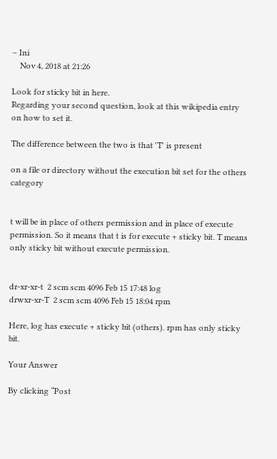– Ini
    Nov 4, 2018 at 21:26

Look for sticky bit in here.
Regarding your second question, look at this wikipedia entry on how to set it.

The difference between the two is that 'T' is present

on a file or directory without the execution bit set for the others category


t will be in place of others permission and in place of execute permission. So it means that t is for execute + sticky bit. T means only sticky bit without execute permission.


dr-xr-xr-t  2 scm scm 4096 Feb 15 17:48 log
drwxr-xr-T  2 scm scm 4096 Feb 15 18:04 rpm

Here, log has execute + sticky bit (others). rpm has only sticky bit.

Your Answer

By clicking “Post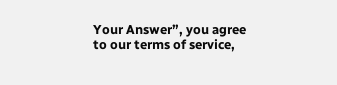Your Answer”, you agree to our terms of service,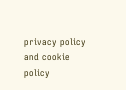privacy policy and cookie policy